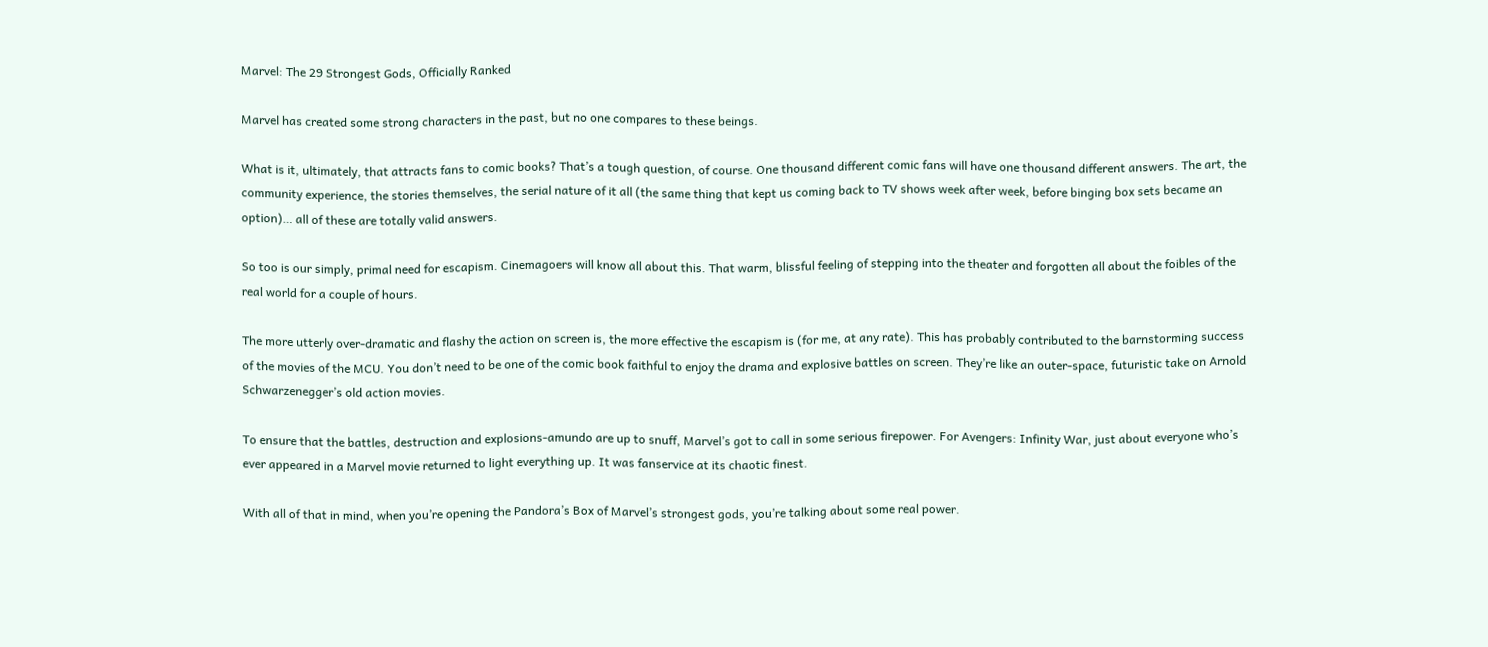Marvel: The 29 Strongest Gods, Officially Ranked

Marvel has created some strong characters in the past, but no one compares to these beings.

What is it, ultimately, that attracts fans to comic books? That’s a tough question, of course. One thousand different comic fans will have one thousand different answers. The art, the community experience, the stories themselves, the serial nature of it all (the same thing that kept us coming back to TV shows week after week, before binging box sets became an option)… all of these are totally valid answers.

So too is our simply, primal need for escapism. Cinemagoers will know all about this. That warm, blissful feeling of stepping into the theater and forgotten all about the foibles of the real world for a couple of hours.

The more utterly over-dramatic and flashy the action on screen is, the more effective the escapism is (for me, at any rate). This has probably contributed to the barnstorming success of the movies of the MCU. You don’t need to be one of the comic book faithful to enjoy the drama and explosive battles on screen. They’re like an outer-space, futuristic take on Arnold Schwarzenegger’s old action movies.

To ensure that the battles, destruction and explosions-amundo are up to snuff, Marvel’s got to call in some serious firepower. For Avengers: Infinity War, just about everyone who’s ever appeared in a Marvel movie returned to light everything up. It was fanservice at its chaotic finest.

With all of that in mind, when you’re opening the Pandora’s Box of Marvel’s strongest gods, you’re talking about some real power.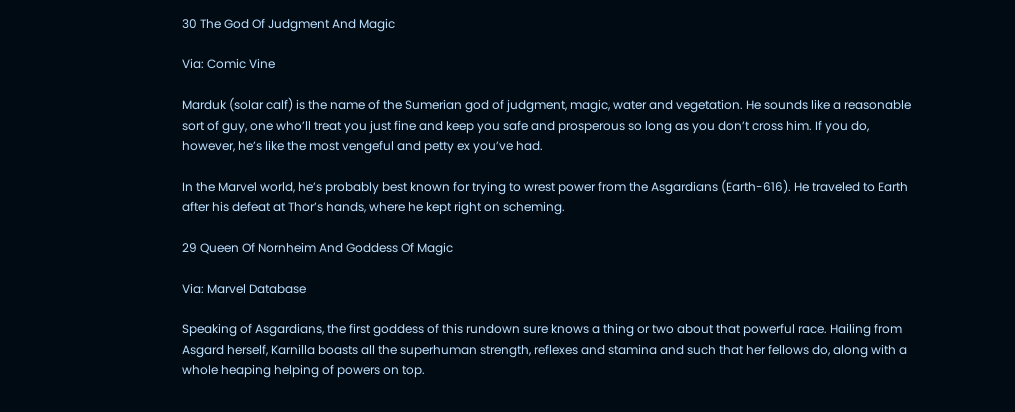30 The God Of Judgment And Magic

Via: Comic Vine

Marduk (solar calf) is the name of the Sumerian god of judgment, magic, water and vegetation. He sounds like a reasonable sort of guy, one who’ll treat you just fine and keep you safe and prosperous so long as you don’t cross him. If you do, however, he’s like the most vengeful and petty ex you’ve had.

In the Marvel world, he’s probably best known for trying to wrest power from the Asgardians (Earth-616). He traveled to Earth after his defeat at Thor’s hands, where he kept right on scheming.

29 Queen Of Nornheim And Goddess Of Magic

Via: Marvel Database

Speaking of Asgardians, the first goddess of this rundown sure knows a thing or two about that powerful race. Hailing from Asgard herself, Karnilla boasts all the superhuman strength, reflexes and stamina and such that her fellows do, along with a whole heaping helping of powers on top.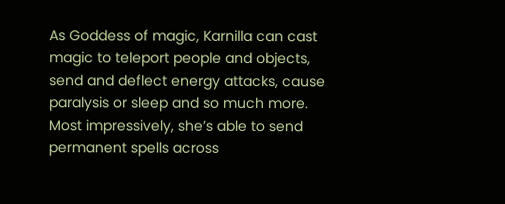As Goddess of magic, Karnilla can cast magic to teleport people and objects, send and deflect energy attacks, cause paralysis or sleep and so much more. Most impressively, she’s able to send permanent spells across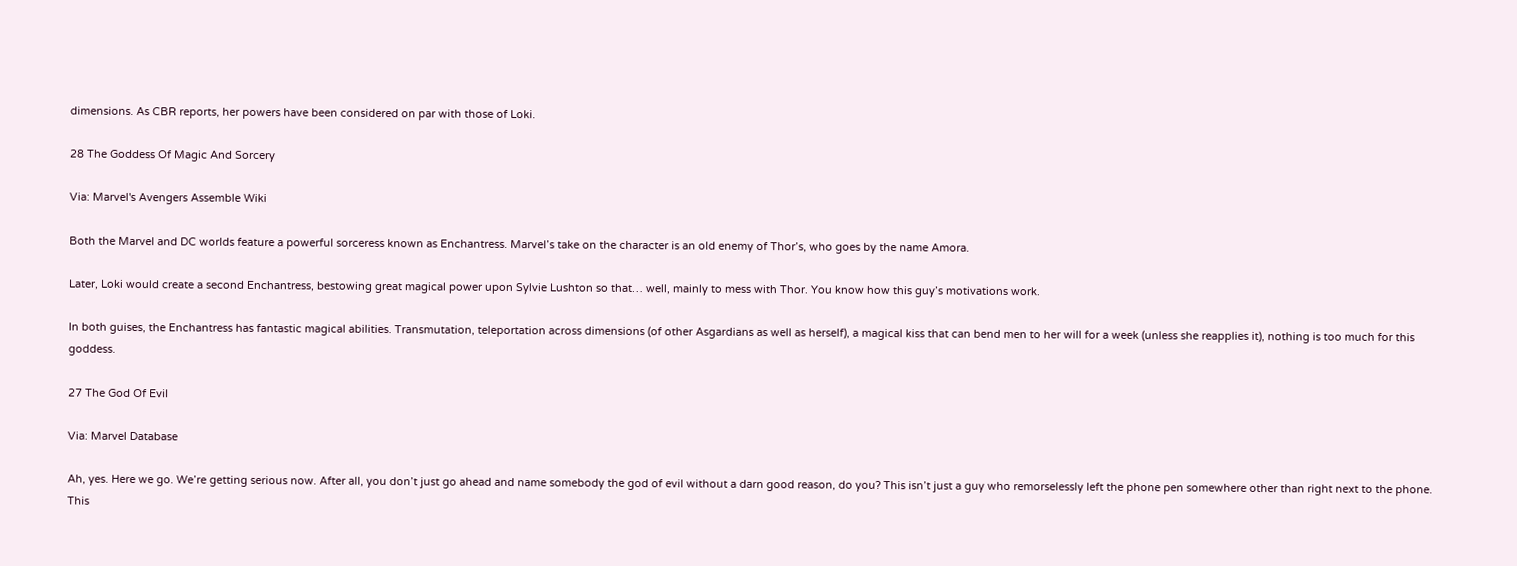dimensions. As CBR reports, her powers have been considered on par with those of Loki.

28 The Goddess Of Magic And Sorcery

Via: Marvel's Avengers Assemble Wiki

Both the Marvel and DC worlds feature a powerful sorceress known as Enchantress. Marvel’s take on the character is an old enemy of Thor’s, who goes by the name Amora.

Later, Loki would create a second Enchantress, bestowing great magical power upon Sylvie Lushton so that… well, mainly to mess with Thor. You know how this guy’s motivations work.

In both guises, the Enchantress has fantastic magical abilities. Transmutation, teleportation across dimensions (of other Asgardians as well as herself), a magical kiss that can bend men to her will for a week (unless she reapplies it), nothing is too much for this goddess.

27 The God Of Evil

Via: Marvel Database

Ah, yes. Here we go. We’re getting serious now. After all, you don’t just go ahead and name somebody the god of evil without a darn good reason, do you? This isn’t just a guy who remorselessly left the phone pen somewhere other than right next to the phone. This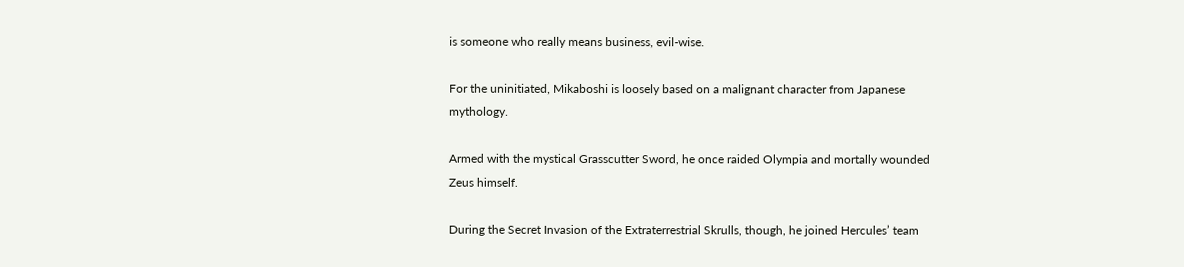is someone who really means business, evil-wise.

For the uninitiated, Mikaboshi is loosely based on a malignant character from Japanese mythology.

Armed with the mystical Grasscutter Sword, he once raided Olympia and mortally wounded Zeus himself.

During the Secret Invasion of the Extraterrestrial Skrulls, though, he joined Hercules’ team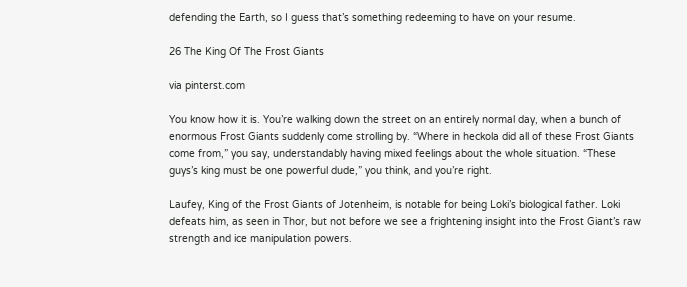defending the Earth, so I guess that’s something redeeming to have on your resume.

26 The King Of The Frost Giants

via pinterst.com

You know how it is. You’re walking down the street on an entirely normal day, when a bunch of enormous Frost Giants suddenly come strolling by. “Where in heckola did all of these Frost Giants come from,” you say, understandably having mixed feelings about the whole situation. “These guys’s king must be one powerful dude,” you think, and you’re right.

Laufey, King of the Frost Giants of Jotenheim, is notable for being Loki’s biological father. Loki defeats him, as seen in Thor, but not before we see a frightening insight into the Frost Giant’s raw strength and ice manipulation powers.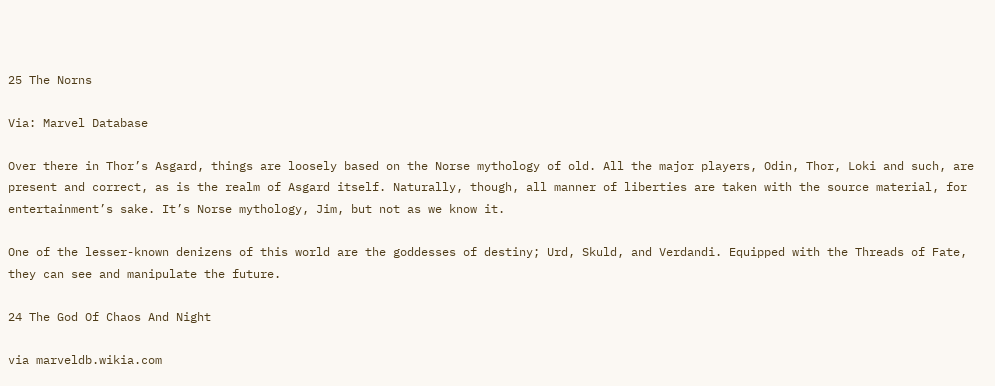25 The Norns

Via: Marvel Database

Over there in Thor’s Asgard, things are loosely based on the Norse mythology of old. All the major players, Odin, Thor, Loki and such, are present and correct, as is the realm of Asgard itself. Naturally, though, all manner of liberties are taken with the source material, for entertainment’s sake. It’s Norse mythology, Jim, but not as we know it.

One of the lesser-known denizens of this world are the goddesses of destiny; Urd, Skuld, and Verdandi. Equipped with the Threads of Fate, they can see and manipulate the future.

24 The God Of Chaos And Night

via marveldb.wikia.com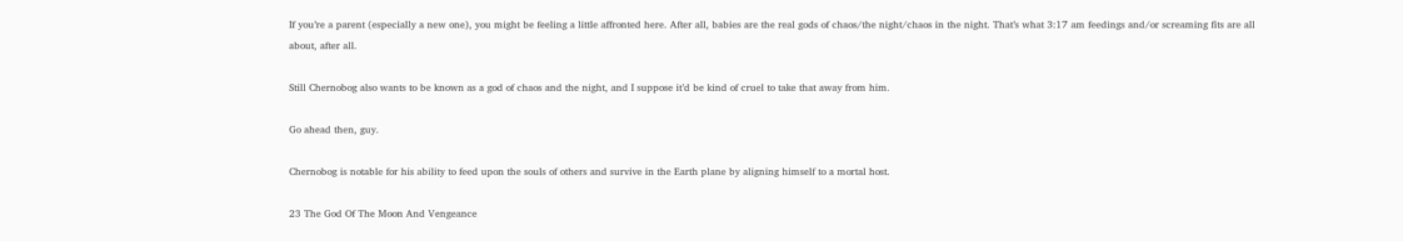If you’re a parent (especially a new one), you might be feeling a little affronted here. After all, babies are the real gods of chaos/the night/chaos in the night. That’s what 3:17 am feedings and/or screaming fits are all about, after all.

Still Chernobog also wants to be known as a god of chaos and the night, and I suppose it’d be kind of cruel to take that away from him.

Go ahead then, guy.

Chernobog is notable for his ability to feed upon the souls of others and survive in the Earth plane by aligning himself to a mortal host.

23 The God Of The Moon And Vengeance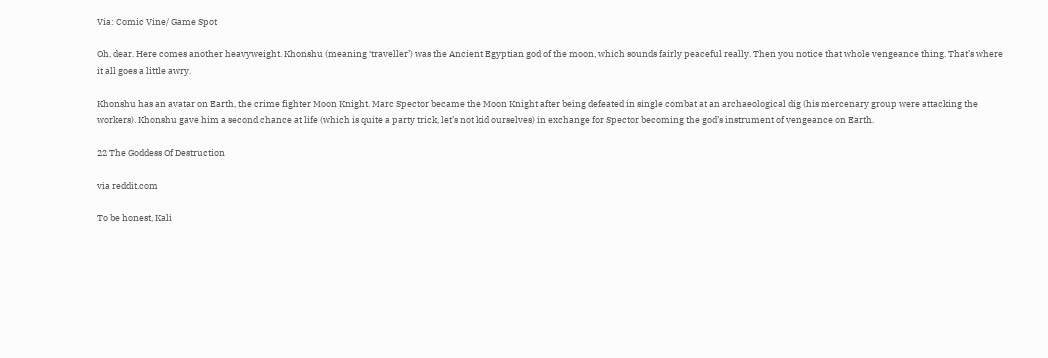Via: Comic Vine/ Game Spot

Oh, dear. Here comes another heavyweight. Khonshu (meaning ‘traveller’) was the Ancient Egyptian god of the moon, which sounds fairly peaceful really. Then you notice that whole vengeance thing. That’s where it all goes a little awry.

Khonshu has an avatar on Earth, the crime fighter Moon Knight. Marc Spector became the Moon Knight after being defeated in single combat at an archaeological dig (his mercenary group were attacking the workers). Khonshu gave him a second chance at life (which is quite a party trick, let’s not kid ourselves) in exchange for Spector becoming the god’s instrument of vengeance on Earth.

22 The Goddess Of Destruction

via reddit.com

To be honest, Kali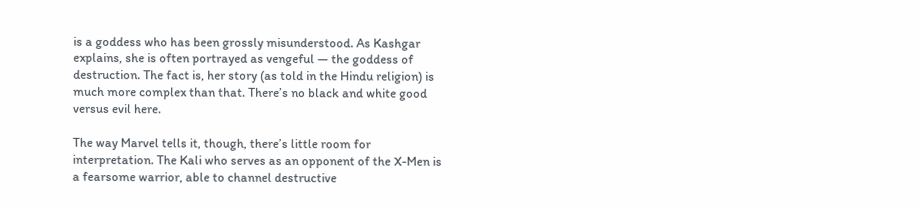is a goddess who has been grossly misunderstood. As Kashgar explains, she is often portrayed as vengeful — the goddess of destruction. The fact is, her story (as told in the Hindu religion) is much more complex than that. There’s no black and white good versus evil here.

The way Marvel tells it, though, there’s little room for interpretation. The Kali who serves as an opponent of the X-Men is a fearsome warrior, able to channel destructive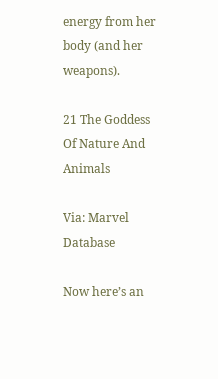energy from her body (and her weapons).

21 The Goddess Of Nature And Animals

Via: Marvel Database

Now here’s an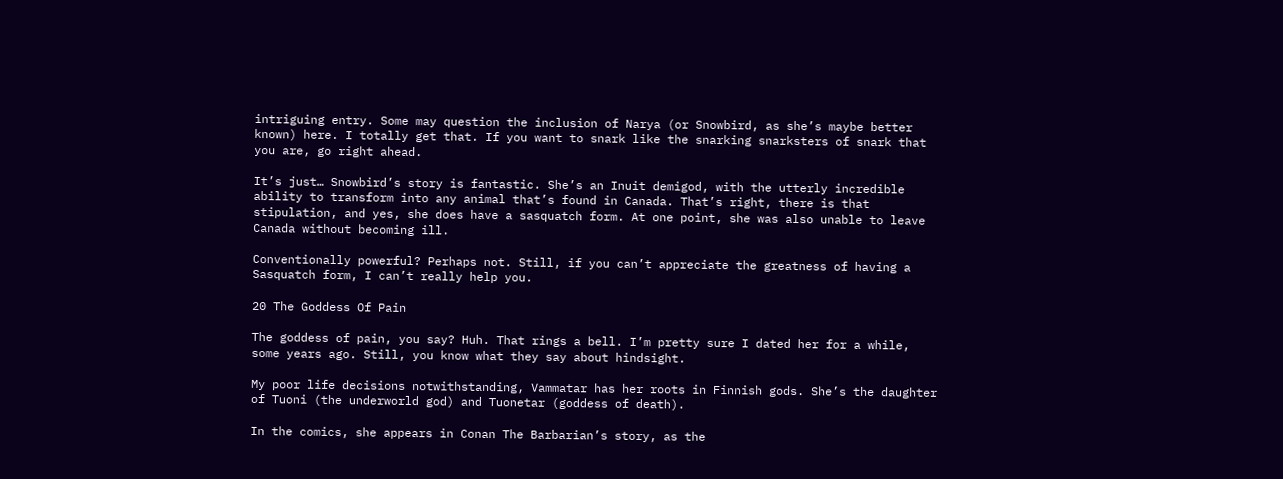intriguing entry. Some may question the inclusion of Narya (or Snowbird, as she’s maybe better known) here. I totally get that. If you want to snark like the snarking snarksters of snark that you are, go right ahead.

It’s just… Snowbird’s story is fantastic. She’s an Inuit demigod, with the utterly incredible ability to transform into any animal that’s found in Canada. That’s right, there is that stipulation, and yes, she does have a sasquatch form. At one point, she was also unable to leave Canada without becoming ill.

Conventionally powerful? Perhaps not. Still, if you can’t appreciate the greatness of having a Sasquatch form, I can’t really help you.

20 The Goddess Of Pain

The goddess of pain, you say? Huh. That rings a bell. I’m pretty sure I dated her for a while, some years ago. Still, you know what they say about hindsight.

My poor life decisions notwithstanding, Vammatar has her roots in Finnish gods. She’s the daughter of Tuoni (the underworld god) and Tuonetar (goddess of death).

In the comics, she appears in Conan The Barbarian’s story, as the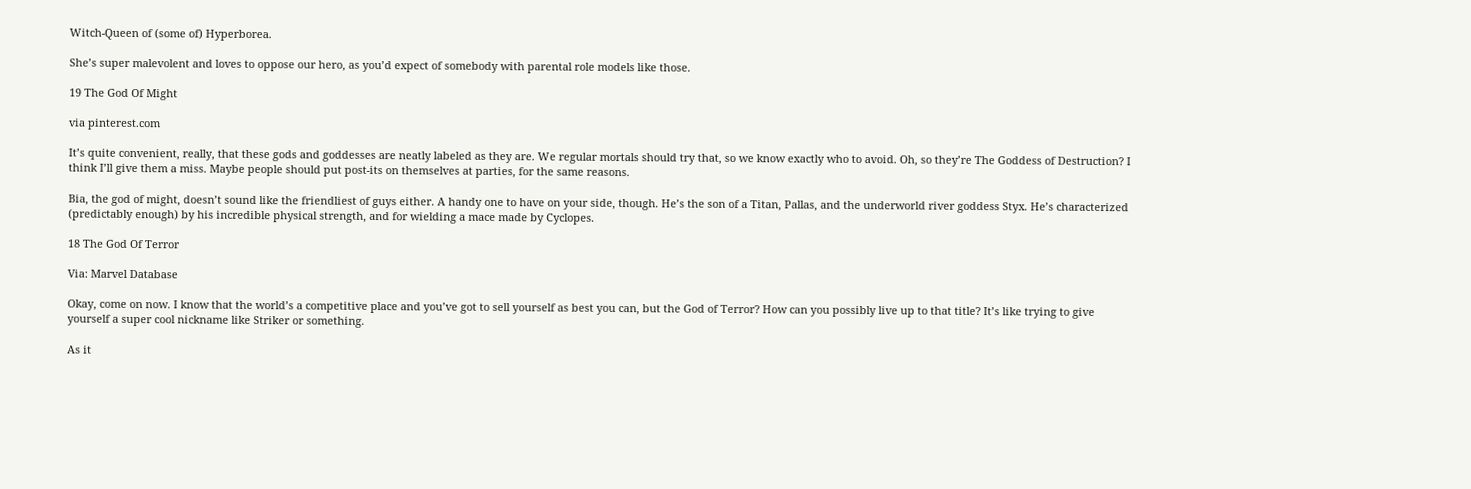Witch-Queen of (some of) Hyperborea.

She’s super malevolent and loves to oppose our hero, as you’d expect of somebody with parental role models like those.

19 The God Of Might

via pinterest.com

It’s quite convenient, really, that these gods and goddesses are neatly labeled as they are. We regular mortals should try that, so we know exactly who to avoid. Oh, so they’re The Goddess of Destruction? I think I’ll give them a miss. Maybe people should put post-its on themselves at parties, for the same reasons.

Bia, the god of might, doesn’t sound like the friendliest of guys either. A handy one to have on your side, though. He’s the son of a Titan, Pallas, and the underworld river goddess Styx. He’s characterized (predictably enough) by his incredible physical strength, and for wielding a mace made by Cyclopes.

18 The God Of Terror

Via: Marvel Database

Okay, come on now. I know that the world’s a competitive place and you’ve got to sell yourself as best you can, but the God of Terror? How can you possibly live up to that title? It’s like trying to give yourself a super cool nickname like Striker or something.

As it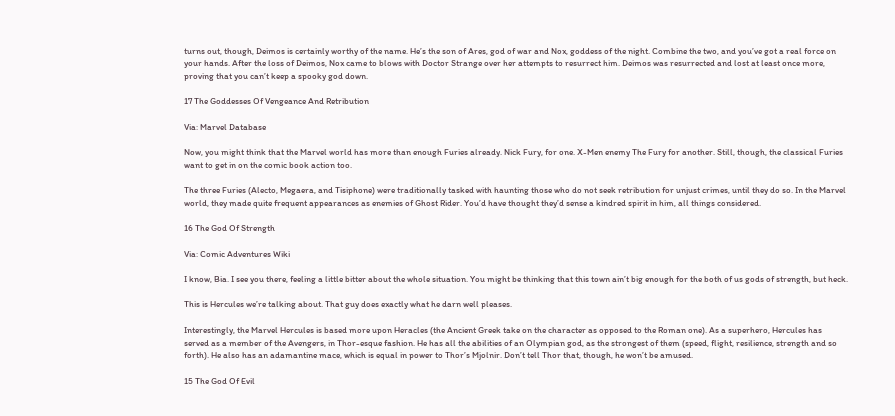turns out, though, Deimos is certainly worthy of the name. He’s the son of Ares, god of war and Nox, goddess of the night. Combine the two, and you’ve got a real force on your hands. After the loss of Deimos, Nox came to blows with Doctor Strange over her attempts to resurrect him. Deimos was resurrected and lost at least once more, proving that you can’t keep a spooky god down.

17 The Goddesses Of Vengeance And Retribution

Via: Marvel Database

Now, you might think that the Marvel world has more than enough Furies already. Nick Fury, for one. X-Men enemy The Fury for another. Still, though, the classical Furies want to get in on the comic book action too.

The three Furies (Alecto, Megaera, and Tisiphone) were traditionally tasked with haunting those who do not seek retribution for unjust crimes, until they do so. In the Marvel world, they made quite frequent appearances as enemies of Ghost Rider. You’d have thought they’d sense a kindred spirit in him, all things considered.

16 The God Of Strength

Via: Comic Adventures Wiki

I know, Bia. I see you there, feeling a little bitter about the whole situation. You might be thinking that this town ain’t big enough for the both of us gods of strength, but heck.

This is Hercules we’re talking about. That guy does exactly what he darn well pleases.

Interestingly, the Marvel Hercules is based more upon Heracles (the Ancient Greek take on the character as opposed to the Roman one). As a superhero, Hercules has served as a member of the Avengers, in Thor-esque fashion. He has all the abilities of an Olympian god, as the strongest of them (speed, flight, resilience, strength and so forth). He also has an adamantine mace, which is equal in power to Thor’s Mjolnir. Don’t tell Thor that, though, he won’t be amused.

15 The God Of Evil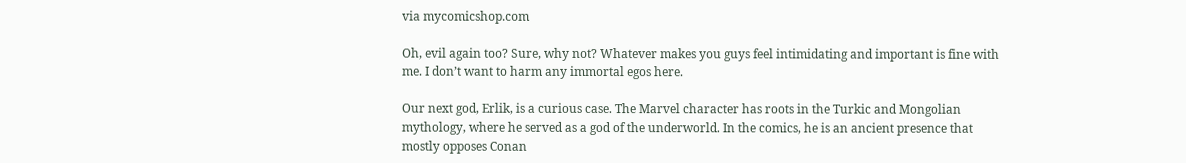via mycomicshop.com

Oh, evil again too? Sure, why not? Whatever makes you guys feel intimidating and important is fine with me. I don’t want to harm any immortal egos here.

Our next god, Erlik, is a curious case. The Marvel character has roots in the Turkic and Mongolian mythology, where he served as a god of the underworld. In the comics, he is an ancient presence that mostly opposes Conan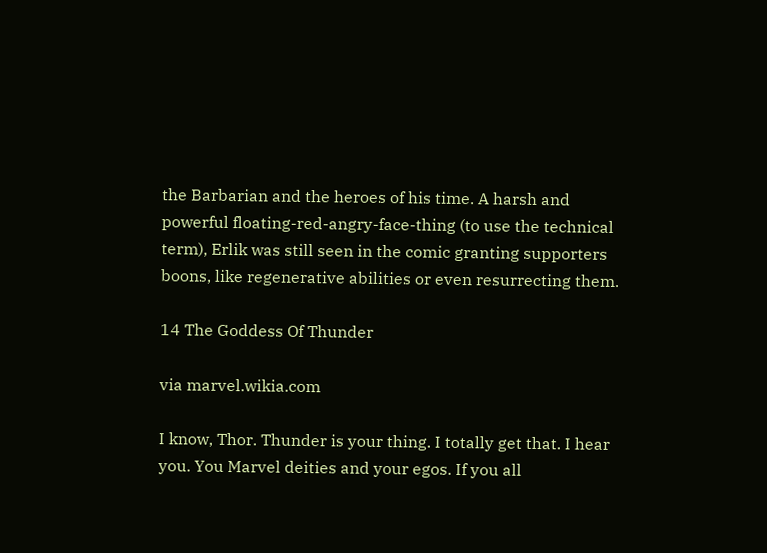the Barbarian and the heroes of his time. A harsh and powerful floating-red-angry-face-thing (to use the technical term), Erlik was still seen in the comic granting supporters boons, like regenerative abilities or even resurrecting them.

14 The Goddess Of Thunder

via marvel.wikia.com

I know, Thor. Thunder is your thing. I totally get that. I hear you. You Marvel deities and your egos. If you all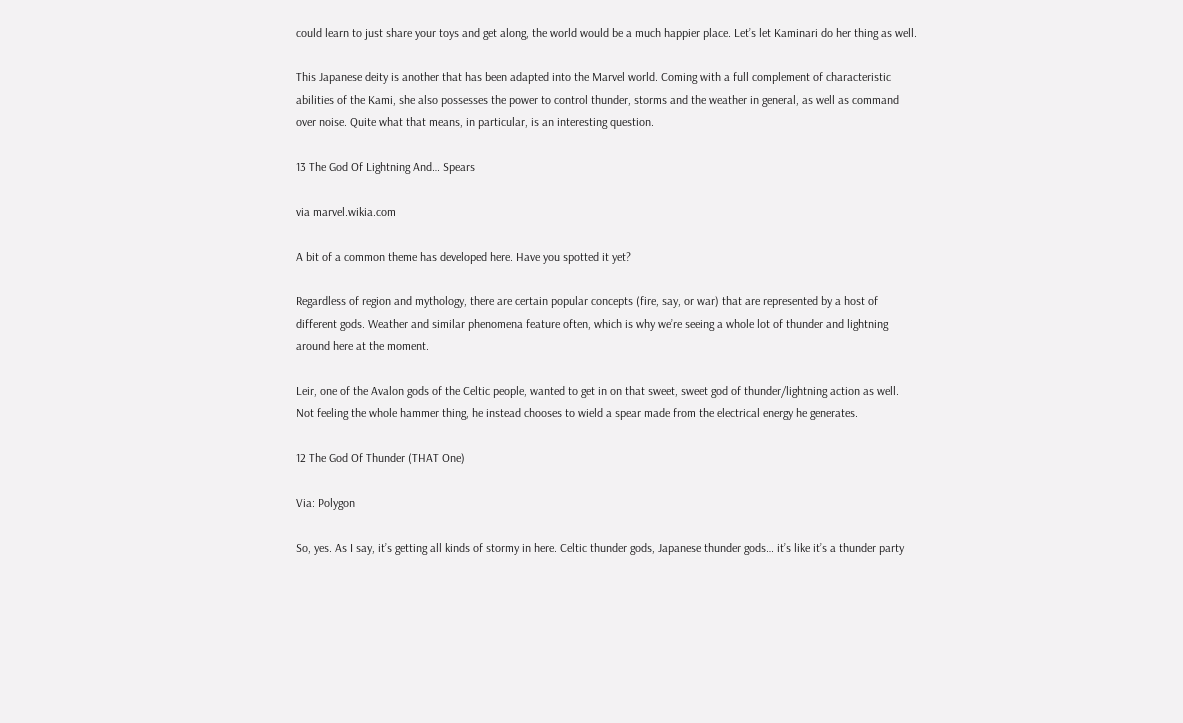could learn to just share your toys and get along, the world would be a much happier place. Let’s let Kaminari do her thing as well.

This Japanese deity is another that has been adapted into the Marvel world. Coming with a full complement of characteristic abilities of the Kami, she also possesses the power to control thunder, storms and the weather in general, as well as command over noise. Quite what that means, in particular, is an interesting question.

13 The God Of Lightning And… Spears

via marvel.wikia.com

A bit of a common theme has developed here. Have you spotted it yet?

Regardless of region and mythology, there are certain popular concepts (fire, say, or war) that are represented by a host of different gods. Weather and similar phenomena feature often, which is why we’re seeing a whole lot of thunder and lightning around here at the moment.

Leir, one of the Avalon gods of the Celtic people, wanted to get in on that sweet, sweet god of thunder/lightning action as well. Not feeling the whole hammer thing, he instead chooses to wield a spear made from the electrical energy he generates.

12 The God Of Thunder (THAT One)

Via: Polygon

So, yes. As I say, it’s getting all kinds of stormy in here. Celtic thunder gods, Japanese thunder gods… it’s like it’s a thunder party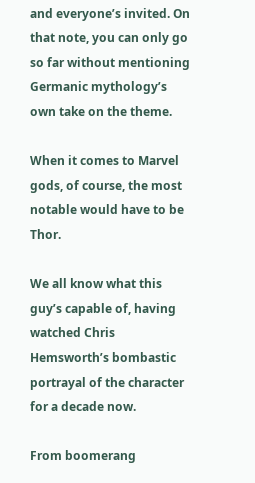and everyone’s invited. On that note, you can only go so far without mentioning Germanic mythology’s own take on the theme.

When it comes to Marvel gods, of course, the most notable would have to be Thor.

We all know what this guy’s capable of, having watched Chris Hemsworth’s bombastic portrayal of the character for a decade now.

From boomerang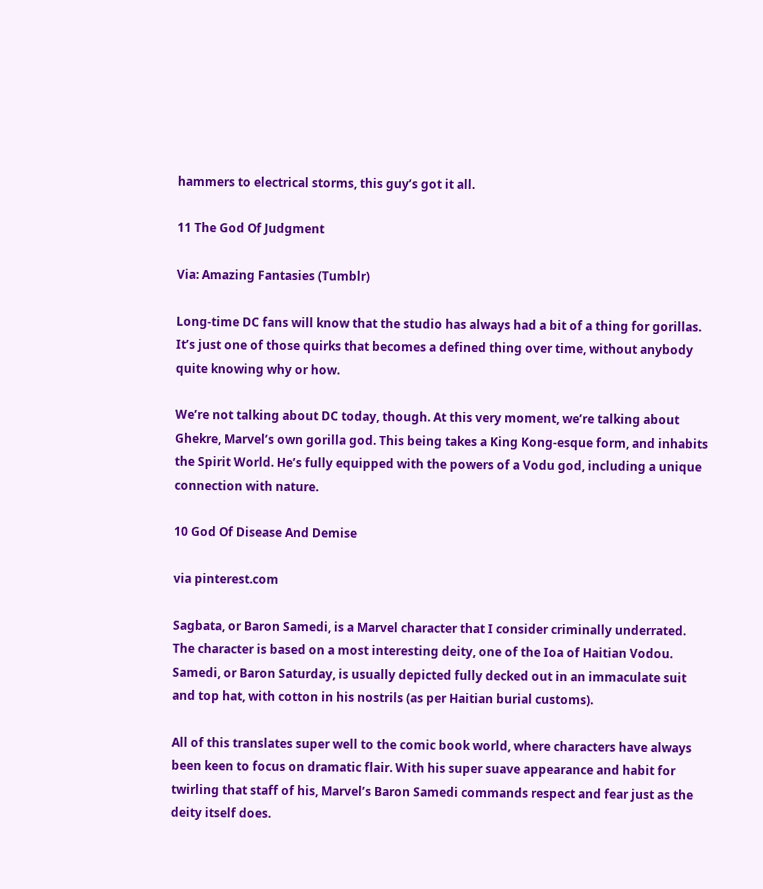hammers to electrical storms, this guy’s got it all.

11 The God Of Judgment

Via: Amazing Fantasies (Tumblr)

Long-time DC fans will know that the studio has always had a bit of a thing for gorillas. It’s just one of those quirks that becomes a defined thing over time, without anybody quite knowing why or how.

We’re not talking about DC today, though. At this very moment, we’re talking about Ghekre, Marvel’s own gorilla god. This being takes a King Kong-esque form, and inhabits the Spirit World. He’s fully equipped with the powers of a Vodu god, including a unique connection with nature.

10 God Of Disease And Demise

via pinterest.com

Sagbata, or Baron Samedi, is a Marvel character that I consider criminally underrated. The character is based on a most interesting deity, one of the Ioa of Haitian Vodou. Samedi, or Baron Saturday, is usually depicted fully decked out in an immaculate suit and top hat, with cotton in his nostrils (as per Haitian burial customs).

All of this translates super well to the comic book world, where characters have always been keen to focus on dramatic flair. With his super suave appearance and habit for twirling that staff of his, Marvel’s Baron Samedi commands respect and fear just as the deity itself does.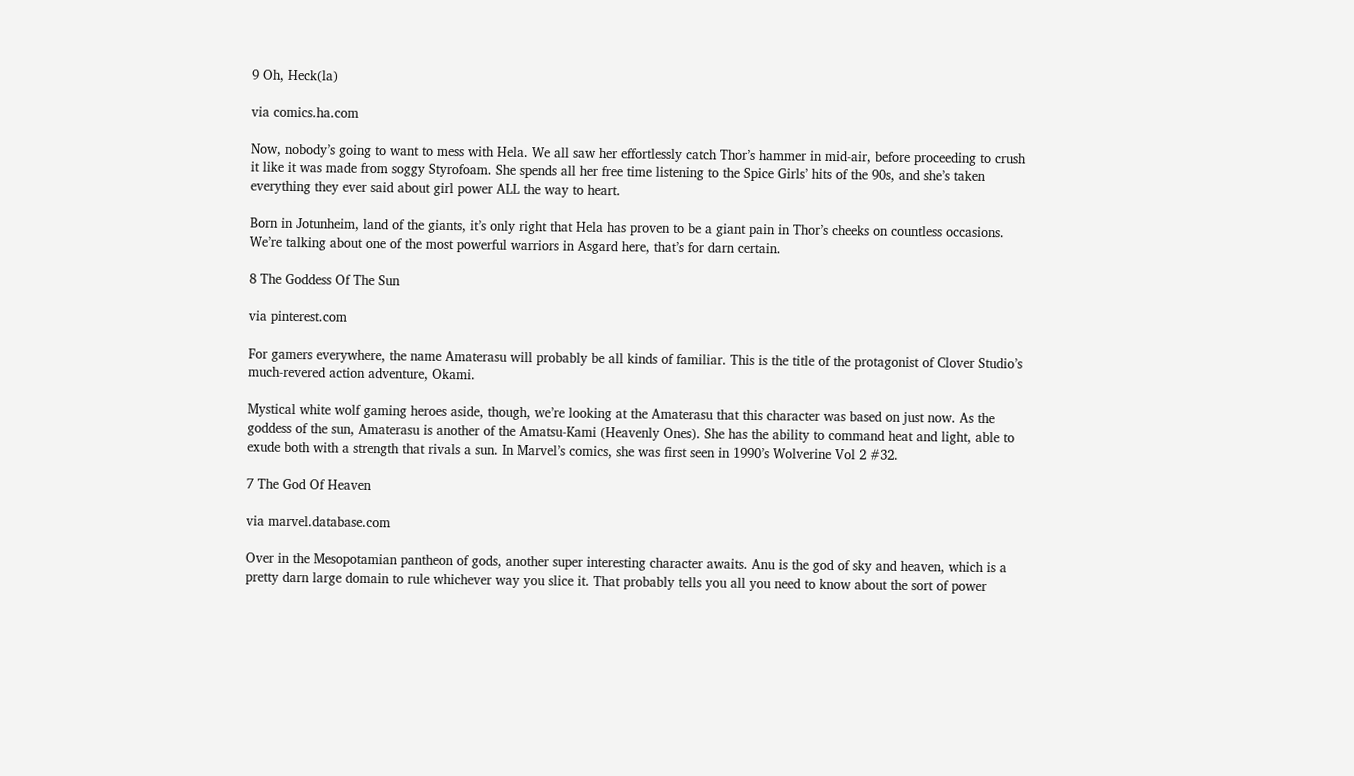9 Oh, Heck(la)

via comics.ha.com

Now, nobody’s going to want to mess with Hela. We all saw her effortlessly catch Thor’s hammer in mid-air, before proceeding to crush it like it was made from soggy Styrofoam. She spends all her free time listening to the Spice Girls’ hits of the 90s, and she’s taken everything they ever said about girl power ALL the way to heart.

Born in Jotunheim, land of the giants, it’s only right that Hela has proven to be a giant pain in Thor’s cheeks on countless occasions. We’re talking about one of the most powerful warriors in Asgard here, that’s for darn certain.

8 The Goddess Of The Sun

via pinterest.com

For gamers everywhere, the name Amaterasu will probably be all kinds of familiar. This is the title of the protagonist of Clover Studio’s much-revered action adventure, Okami.

Mystical white wolf gaming heroes aside, though, we’re looking at the Amaterasu that this character was based on just now. As the goddess of the sun, Amaterasu is another of the Amatsu-Kami (Heavenly Ones). She has the ability to command heat and light, able to exude both with a strength that rivals a sun. In Marvel’s comics, she was first seen in 1990’s Wolverine Vol 2 #32.

7 The God Of Heaven

via marvel.database.com

Over in the Mesopotamian pantheon of gods, another super interesting character awaits. Anu is the god of sky and heaven, which is a pretty darn large domain to rule whichever way you slice it. That probably tells you all you need to know about the sort of power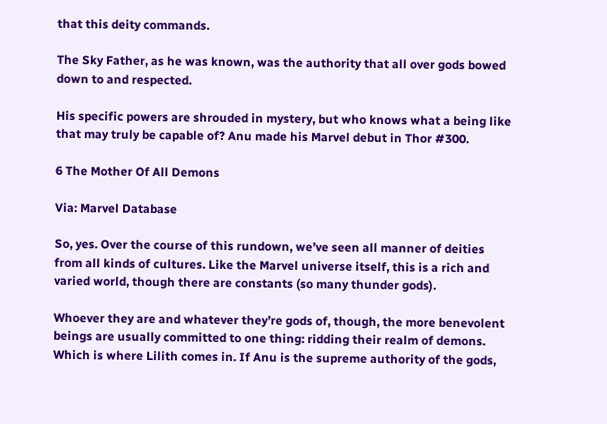that this deity commands.

The Sky Father, as he was known, was the authority that all over gods bowed down to and respected.

His specific powers are shrouded in mystery, but who knows what a being like that may truly be capable of? Anu made his Marvel debut in Thor #300.

6 The Mother Of All Demons

Via: Marvel Database

So, yes. Over the course of this rundown, we’ve seen all manner of deities from all kinds of cultures. Like the Marvel universe itself, this is a rich and varied world, though there are constants (so many thunder gods).

Whoever they are and whatever they’re gods of, though, the more benevolent beings are usually committed to one thing: ridding their realm of demons. Which is where Lilith comes in. If Anu is the supreme authority of the gods,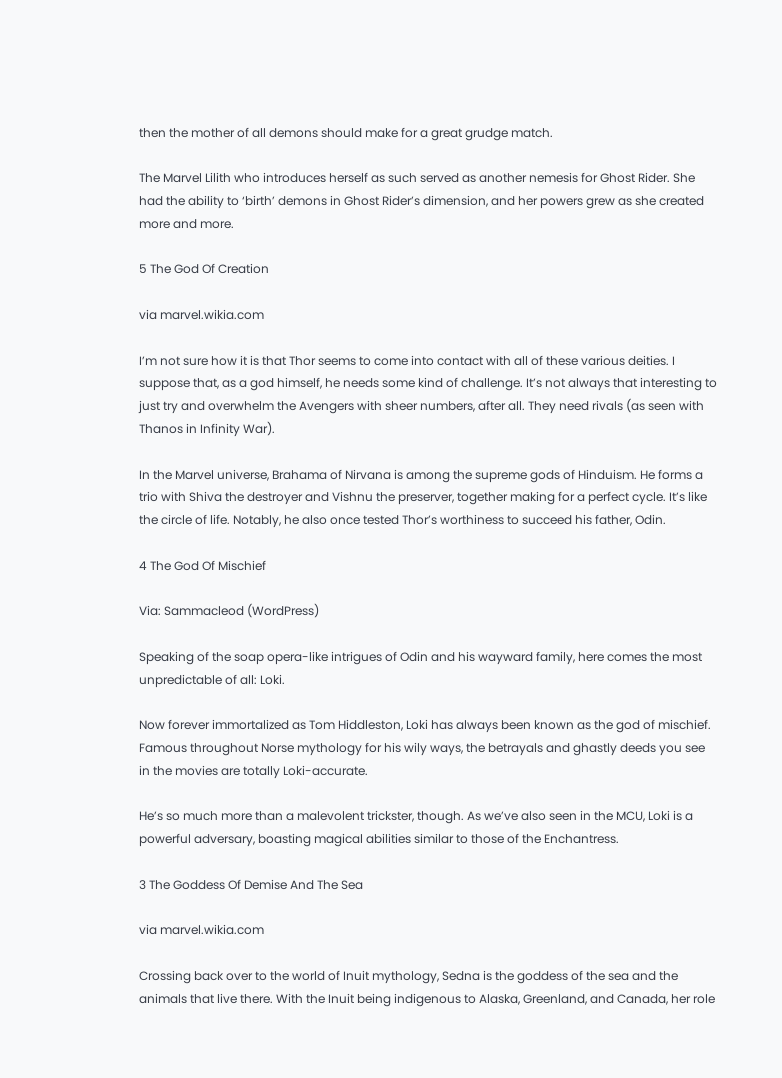then the mother of all demons should make for a great grudge match.

The Marvel Lilith who introduces herself as such served as another nemesis for Ghost Rider. She had the ability to ‘birth’ demons in Ghost Rider’s dimension, and her powers grew as she created more and more.

5 The God Of Creation

via marvel.wikia.com

I’m not sure how it is that Thor seems to come into contact with all of these various deities. I suppose that, as a god himself, he needs some kind of challenge. It’s not always that interesting to just try and overwhelm the Avengers with sheer numbers, after all. They need rivals (as seen with Thanos in Infinity War).

In the Marvel universe, Brahama of Nirvana is among the supreme gods of Hinduism. He forms a trio with Shiva the destroyer and Vishnu the preserver, together making for a perfect cycle. It’s like the circle of life. Notably, he also once tested Thor’s worthiness to succeed his father, Odin.

4 The God Of Mischief

Via: Sammacleod (WordPress)

Speaking of the soap opera-like intrigues of Odin and his wayward family, here comes the most unpredictable of all: Loki.

Now forever immortalized as Tom Hiddleston, Loki has always been known as the god of mischief. Famous throughout Norse mythology for his wily ways, the betrayals and ghastly deeds you see in the movies are totally Loki-accurate.

He’s so much more than a malevolent trickster, though. As we’ve also seen in the MCU, Loki is a powerful adversary, boasting magical abilities similar to those of the Enchantress.

3 The Goddess Of Demise And The Sea

via marvel.wikia.com

Crossing back over to the world of Inuit mythology, Sedna is the goddess of the sea and the animals that live there. With the Inuit being indigenous to Alaska, Greenland, and Canada, her role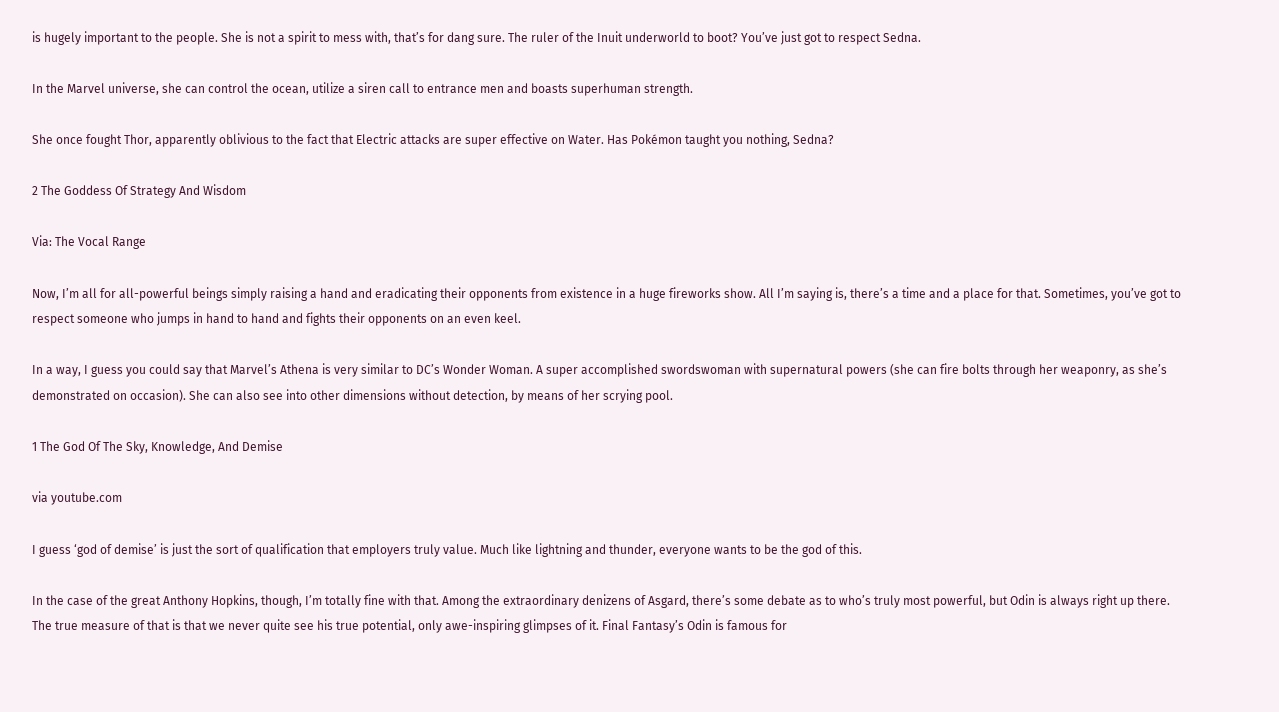is hugely important to the people. She is not a spirit to mess with, that’s for dang sure. The ruler of the Inuit underworld to boot? You’ve just got to respect Sedna.

In the Marvel universe, she can control the ocean, utilize a siren call to entrance men and boasts superhuman strength.

She once fought Thor, apparently oblivious to the fact that Electric attacks are super effective on Water. Has Pokémon taught you nothing, Sedna?

2 The Goddess Of Strategy And Wisdom

Via: The Vocal Range

Now, I’m all for all-powerful beings simply raising a hand and eradicating their opponents from existence in a huge fireworks show. All I’m saying is, there’s a time and a place for that. Sometimes, you’ve got to respect someone who jumps in hand to hand and fights their opponents on an even keel.

In a way, I guess you could say that Marvel’s Athena is very similar to DC’s Wonder Woman. A super accomplished swordswoman with supernatural powers (she can fire bolts through her weaponry, as she’s demonstrated on occasion). She can also see into other dimensions without detection, by means of her scrying pool.

1 The God Of The Sky, Knowledge, And Demise

via youtube.com

I guess ‘god of demise’ is just the sort of qualification that employers truly value. Much like lightning and thunder, everyone wants to be the god of this.

In the case of the great Anthony Hopkins, though, I’m totally fine with that. Among the extraordinary denizens of Asgard, there’s some debate as to who’s truly most powerful, but Odin is always right up there. The true measure of that is that we never quite see his true potential, only awe-inspiring glimpses of it. Final Fantasy’s Odin is famous for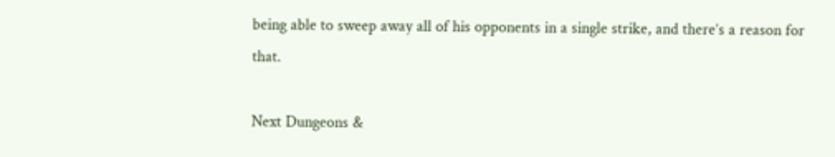being able to sweep away all of his opponents in a single strike, and there’s a reason for that.

Next Dungeons &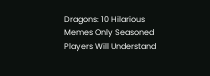Dragons: 10 Hilarious Memes Only Seasoned Players Will Understand